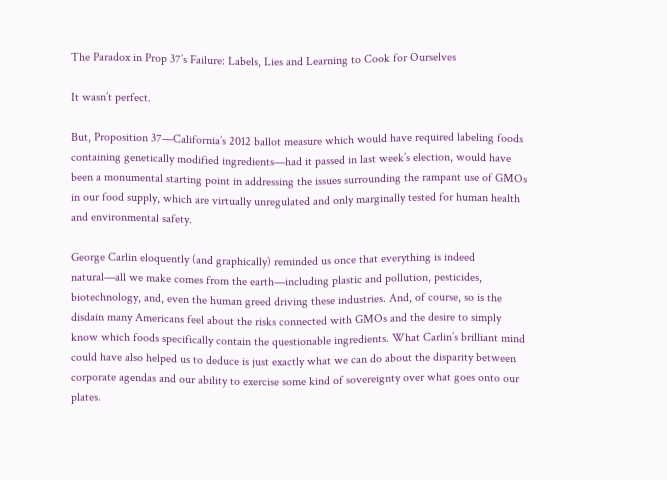The Paradox in Prop 37’s Failure: Labels, Lies and Learning to Cook for Ourselves

It wasn’t perfect.

But, Proposition 37—California’s 2012 ballot measure which would have required labeling foods containing genetically modified ingredients—had it passed in last week’s election, would have been a monumental starting point in addressing the issues surrounding the rampant use of GMOs in our food supply, which are virtually unregulated and only marginally tested for human health and environmental safety.

George Carlin eloquently (and graphically) reminded us once that everything is indeed natural—all we make comes from the earth—including plastic and pollution, pesticides, biotechnology, and, even the human greed driving these industries. And, of course, so is the disdain many Americans feel about the risks connected with GMOs and the desire to simply know which foods specifically contain the questionable ingredients. What Carlin’s brilliant mind could have also helped us to deduce is just exactly what we can do about the disparity between corporate agendas and our ability to exercise some kind of sovereignty over what goes onto our plates.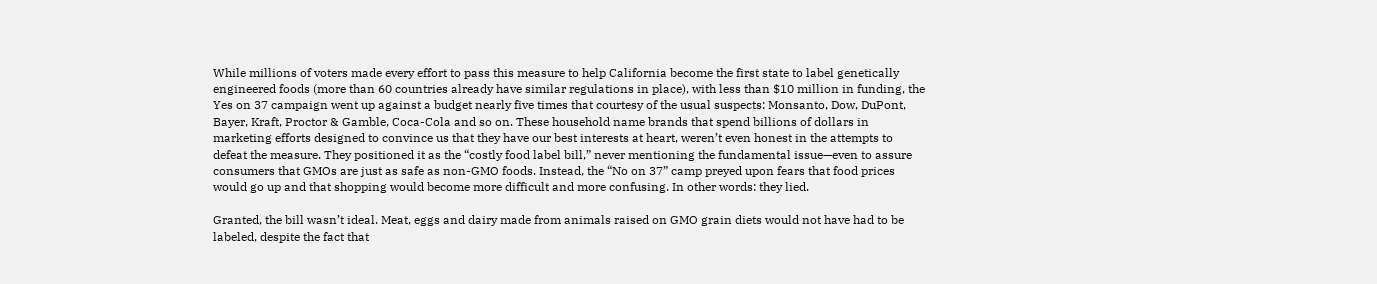While millions of voters made every effort to pass this measure to help California become the first state to label genetically engineered foods (more than 60 countries already have similar regulations in place), with less than $10 million in funding, the Yes on 37 campaign went up against a budget nearly five times that courtesy of the usual suspects: Monsanto, Dow, DuPont, Bayer, Kraft, Proctor & Gamble, Coca-Cola and so on. These household name brands that spend billions of dollars in marketing efforts designed to convince us that they have our best interests at heart, weren’t even honest in the attempts to defeat the measure. They positioned it as the “costly food label bill,” never mentioning the fundamental issue—even to assure consumers that GMOs are just as safe as non-GMO foods. Instead, the “No on 37” camp preyed upon fears that food prices would go up and that shopping would become more difficult and more confusing. In other words: they lied.

Granted, the bill wasn’t ideal. Meat, eggs and dairy made from animals raised on GMO grain diets would not have had to be labeled, despite the fact that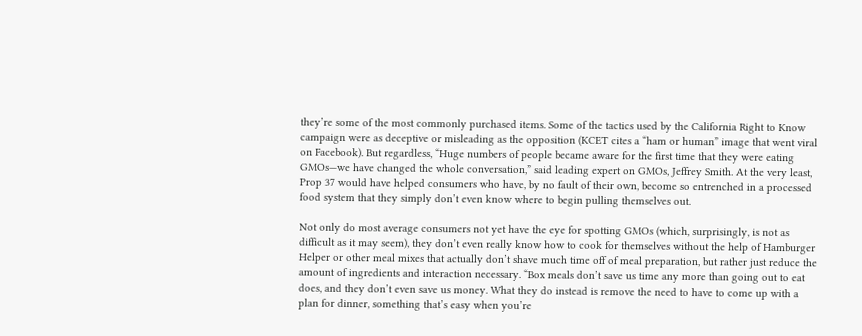they’re some of the most commonly purchased items. Some of the tactics used by the California Right to Know campaign were as deceptive or misleading as the opposition (KCET cites a “ham or human” image that went viral on Facebook). But regardless, “Huge numbers of people became aware for the first time that they were eating GMOs—we have changed the whole conversation,” said leading expert on GMOs, Jeffrey Smith. At the very least, Prop 37 would have helped consumers who have, by no fault of their own, become so entrenched in a processed food system that they simply don’t even know where to begin pulling themselves out.

Not only do most average consumers not yet have the eye for spotting GMOs (which, surprisingly, is not as difficult as it may seem), they don’t even really know how to cook for themselves without the help of Hamburger Helper or other meal mixes that actually don’t shave much time off of meal preparation, but rather just reduce the amount of ingredients and interaction necessary. “Box meals don’t save us time any more than going out to eat does, and they don’t even save us money. What they do instead is remove the need to have to come up with a plan for dinner, something that’s easy when you’re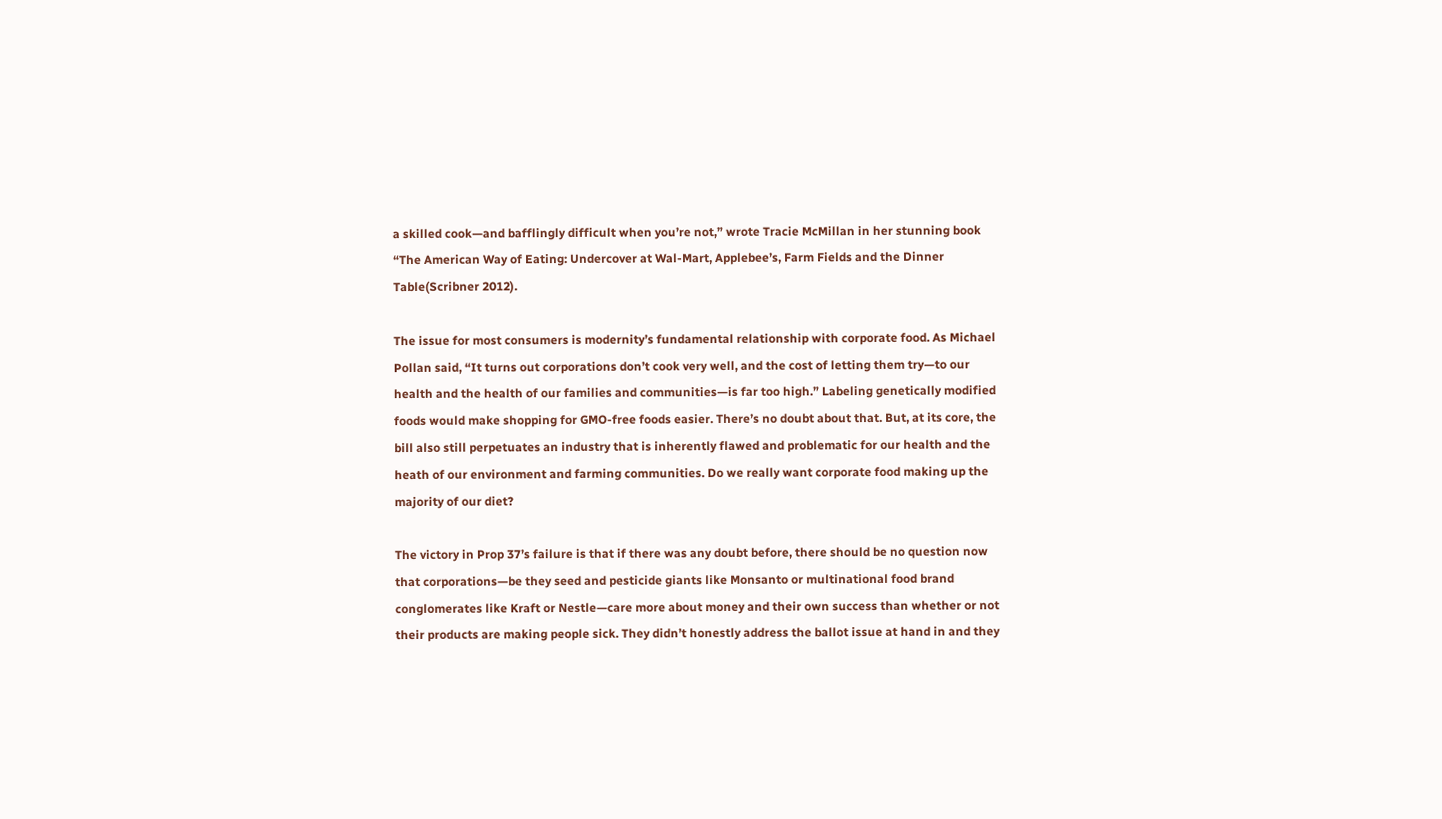a skilled cook—and bafflingly difficult when you’re not,” wrote Tracie McMillan in her stunning book “The American Way of Eating: Undercover at Wal-Mart, Applebee’s, Farm Fields and the Dinner Table(Scribner 2012).

The issue for most consumers is modernity’s fundamental relationship with corporate food. As Michael Pollan said, “It turns out corporations don’t cook very well, and the cost of letting them try—to our health and the health of our families and communities—is far too high.” Labeling genetically modified foods would make shopping for GMO-free foods easier. There’s no doubt about that. But, at its core, the bill also still perpetuates an industry that is inherently flawed and problematic for our health and the heath of our environment and farming communities. Do we really want corporate food making up the majority of our diet?

The victory in Prop 37’s failure is that if there was any doubt before, there should be no question now that corporations—be they seed and pesticide giants like Monsanto or multinational food brand conglomerates like Kraft or Nestle—care more about money and their own success than whether or not their products are making people sick. They didn’t honestly address the ballot issue at hand in and they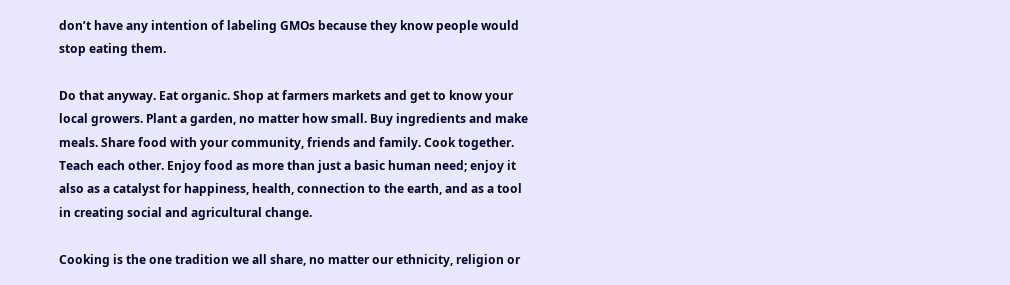don’t have any intention of labeling GMOs because they know people would stop eating them.

Do that anyway. Eat organic. Shop at farmers markets and get to know your local growers. Plant a garden, no matter how small. Buy ingredients and make meals. Share food with your community, friends and family. Cook together. Teach each other. Enjoy food as more than just a basic human need; enjoy it also as a catalyst for happiness, health, connection to the earth, and as a tool in creating social and agricultural change.

Cooking is the one tradition we all share, no matter our ethnicity, religion or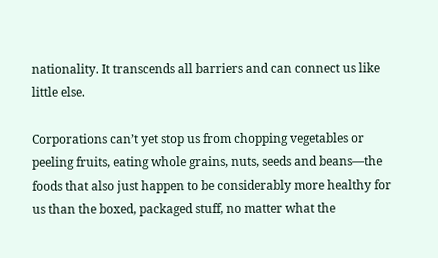nationality. It transcends all barriers and can connect us like little else.

Corporations can’t yet stop us from chopping vegetables or peeling fruits, eating whole grains, nuts, seeds and beans—the foods that also just happen to be considerably more healthy for us than the boxed, packaged stuff, no matter what the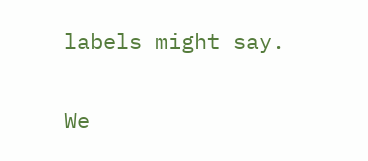labels might say.

We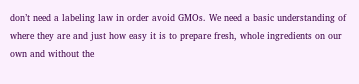don’t need a labeling law in order avoid GMOs. We need a basic understanding of where they are and just how easy it is to prepare fresh, whole ingredients on our own and without the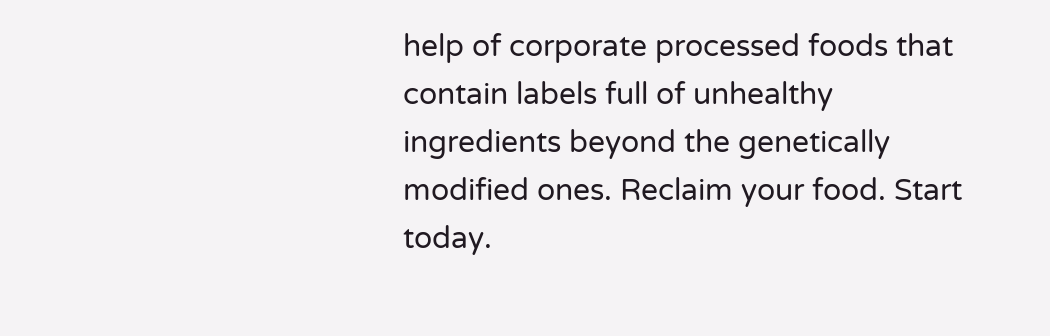help of corporate processed foods that contain labels full of unhealthy ingredients beyond the genetically modified ones. Reclaim your food. Start today.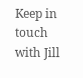Keep in touch with Jill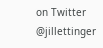on Twitter @jillettinger